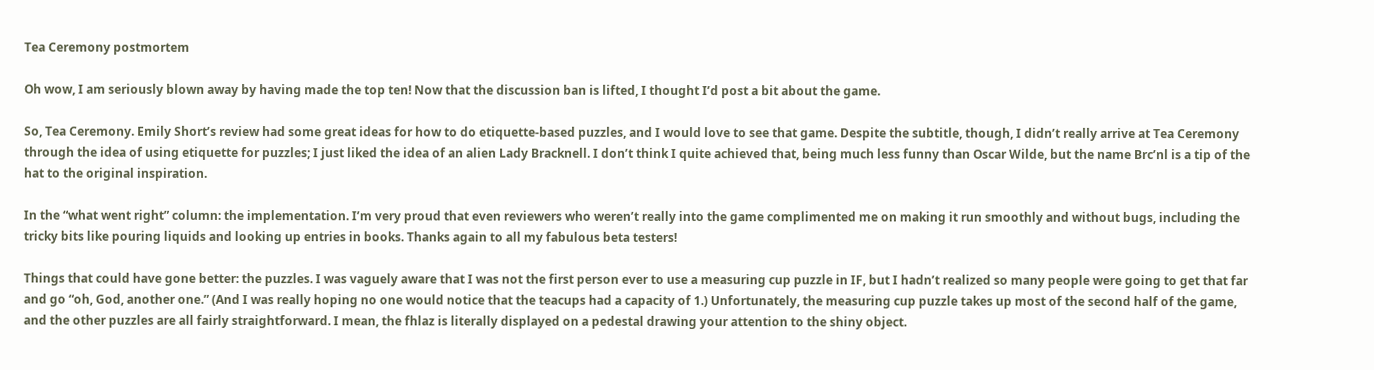Tea Ceremony postmortem

Oh wow, I am seriously blown away by having made the top ten! Now that the discussion ban is lifted, I thought I’d post a bit about the game.

So, Tea Ceremony. Emily Short’s review had some great ideas for how to do etiquette-based puzzles, and I would love to see that game. Despite the subtitle, though, I didn’t really arrive at Tea Ceremony through the idea of using etiquette for puzzles; I just liked the idea of an alien Lady Bracknell. I don’t think I quite achieved that, being much less funny than Oscar Wilde, but the name Brc’nl is a tip of the hat to the original inspiration.

In the “what went right” column: the implementation. I’m very proud that even reviewers who weren’t really into the game complimented me on making it run smoothly and without bugs, including the tricky bits like pouring liquids and looking up entries in books. Thanks again to all my fabulous beta testers!

Things that could have gone better: the puzzles. I was vaguely aware that I was not the first person ever to use a measuring cup puzzle in IF, but I hadn’t realized so many people were going to get that far and go “oh, God, another one.” (And I was really hoping no one would notice that the teacups had a capacity of 1.) Unfortunately, the measuring cup puzzle takes up most of the second half of the game, and the other puzzles are all fairly straightforward. I mean, the fhlaz is literally displayed on a pedestal drawing your attention to the shiny object.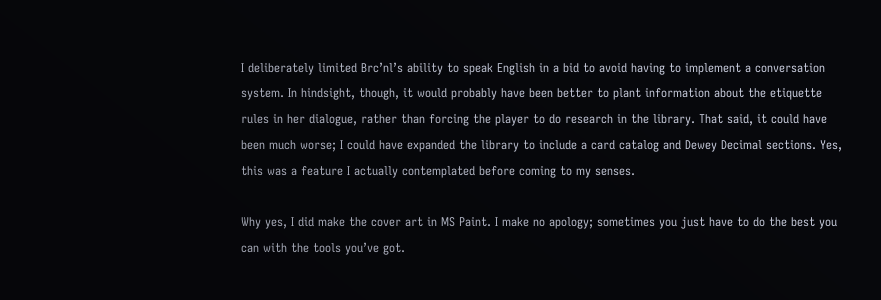I deliberately limited Brc’nl’s ability to speak English in a bid to avoid having to implement a conversation system. In hindsight, though, it would probably have been better to plant information about the etiquette rules in her dialogue, rather than forcing the player to do research in the library. That said, it could have been much worse; I could have expanded the library to include a card catalog and Dewey Decimal sections. Yes, this was a feature I actually contemplated before coming to my senses.

Why yes, I did make the cover art in MS Paint. I make no apology; sometimes you just have to do the best you can with the tools you’ve got.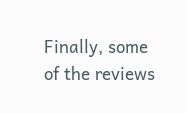Finally, some of the reviews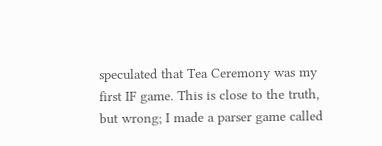speculated that Tea Ceremony was my first IF game. This is close to the truth, but wrong; I made a parser game called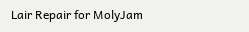Lair Repair for MolyJam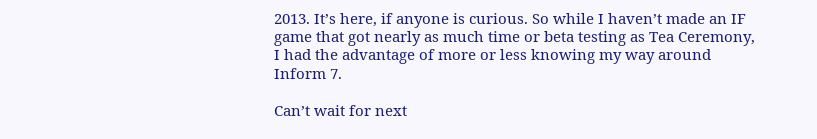2013. It’s here, if anyone is curious. So while I haven’t made an IF game that got nearly as much time or beta testing as Tea Ceremony, I had the advantage of more or less knowing my way around Inform 7.

Can’t wait for next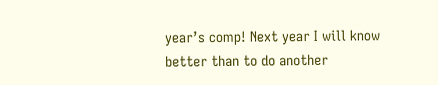year’s comp! Next year I will know better than to do another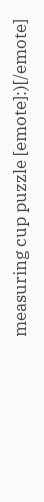measuring cup puzzle [emote]:)[/emote]